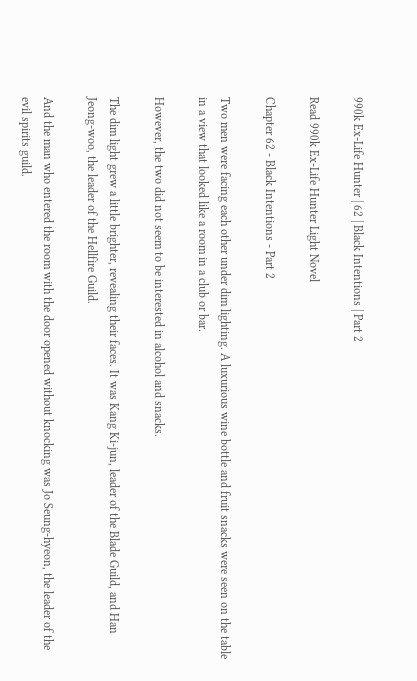990k Ex-Life Hunter | 62 | Black Intentions | Part 2

Read 990k Ex-Life Hunter Light Novel

Chapter 62 - Black Intentions - Part 2

Two men were facing each other under dim lighting. A luxurious wine bottle and fruit snacks were seen on the table in a view that looked like a room in a club or bar.

However, the two did not seem to be interested in alcohol and snacks.

The dim light grew a little brighter, revealing their faces. It was Kang Ki-jun, leader of the Blade Guild, and Han Jeong-woo, the leader of the Hellfire Guild.

And the man who entered the room with the door opened without knocking was Jo Seung-hyeon, the leader of the evil spirits guild.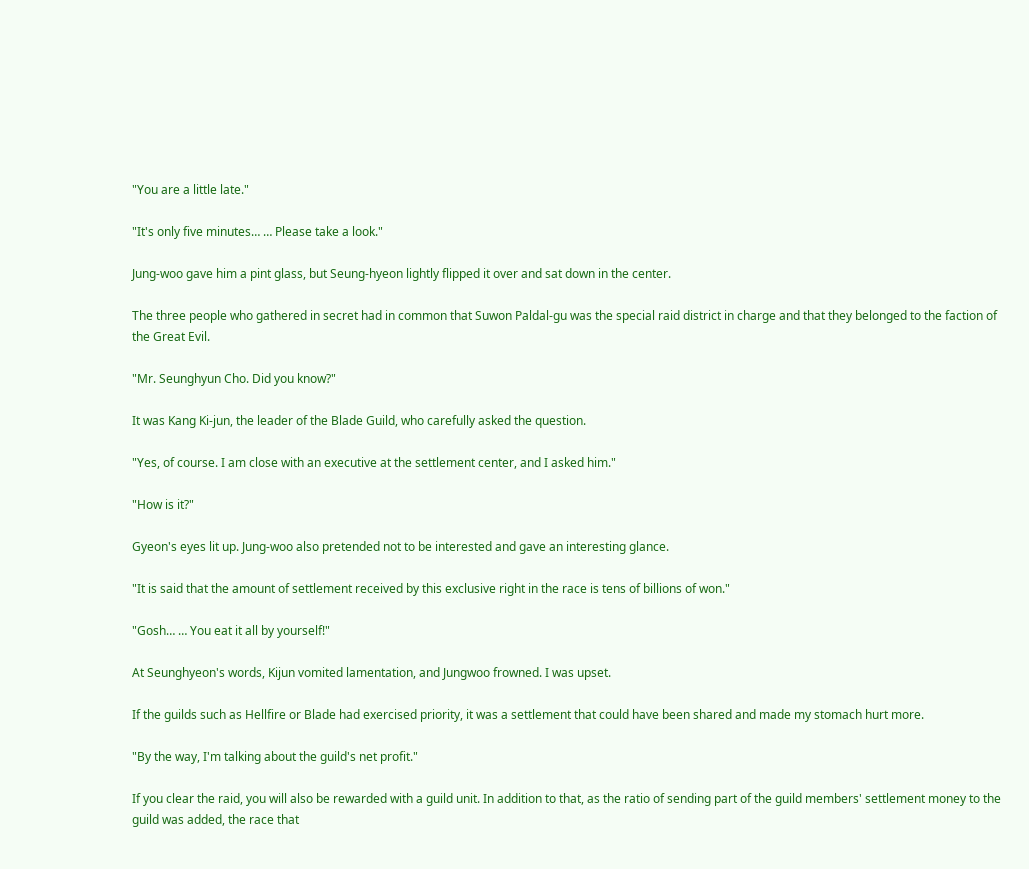"You are a little late."

"It's only five minutes… … Please take a look."

Jung-woo gave him a pint glass, but Seung-hyeon lightly flipped it over and sat down in the center.

The three people who gathered in secret had in common that Suwon Paldal-gu was the special raid district in charge and that they belonged to the faction of the Great Evil.

"Mr. Seunghyun Cho. Did you know?"

It was Kang Ki-jun, the leader of the Blade Guild, who carefully asked the question.

"Yes, of course. I am close with an executive at the settlement center, and I asked him."

"How is it?"

Gyeon's eyes lit up. Jung-woo also pretended not to be interested and gave an interesting glance.

"It is said that the amount of settlement received by this exclusive right in the race is tens of billions of won."

"Gosh… … You eat it all by yourself!"

At Seunghyeon's words, Kijun vomited lamentation, and Jungwoo frowned. I was upset.

If the guilds such as Hellfire or Blade had exercised priority, it was a settlement that could have been shared and made my stomach hurt more.

"By the way, I'm talking about the guild's net profit."

If you clear the raid, you will also be rewarded with a guild unit. In addition to that, as the ratio of sending part of the guild members' settlement money to the guild was added, the race that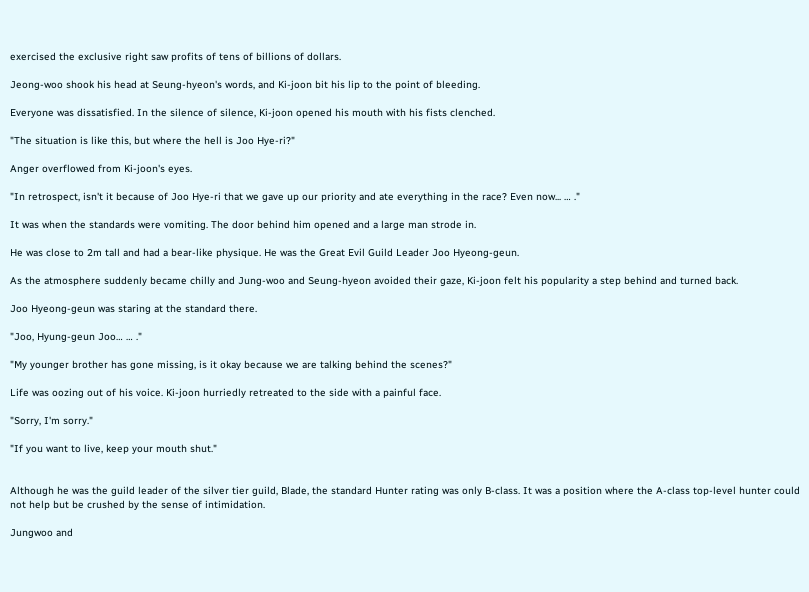exercised the exclusive right saw profits of tens of billions of dollars.

Jeong-woo shook his head at Seung-hyeon's words, and Ki-joon bit his lip to the point of bleeding.

Everyone was dissatisfied. In the silence of silence, Ki-joon opened his mouth with his fists clenched.

"The situation is like this, but where the hell is Joo Hye-ri?"

Anger overflowed from Ki-joon's eyes.

"In retrospect, isn't it because of Joo Hye-ri that we gave up our priority and ate everything in the race? Even now... … ."

It was when the standards were vomiting. The door behind him opened and a large man strode in.

He was close to 2m tall and had a bear-like physique. He was the Great Evil Guild Leader Joo Hyeong-geun.

As the atmosphere suddenly became chilly and Jung-woo and Seung-hyeon avoided their gaze, Ki-joon felt his popularity a step behind and turned back.

Joo Hyeong-geun was staring at the standard there.

"Joo, Hyung-geun Joo… … ."

"My younger brother has gone missing, is it okay because we are talking behind the scenes?"

Life was oozing out of his voice. Ki-joon hurriedly retreated to the side with a painful face.

"Sorry, I'm sorry."

"If you want to live, keep your mouth shut."


Although he was the guild leader of the silver tier guild, Blade, the standard Hunter rating was only B-class. It was a position where the A-class top-level hunter could not help but be crushed by the sense of intimidation.

Jungwoo and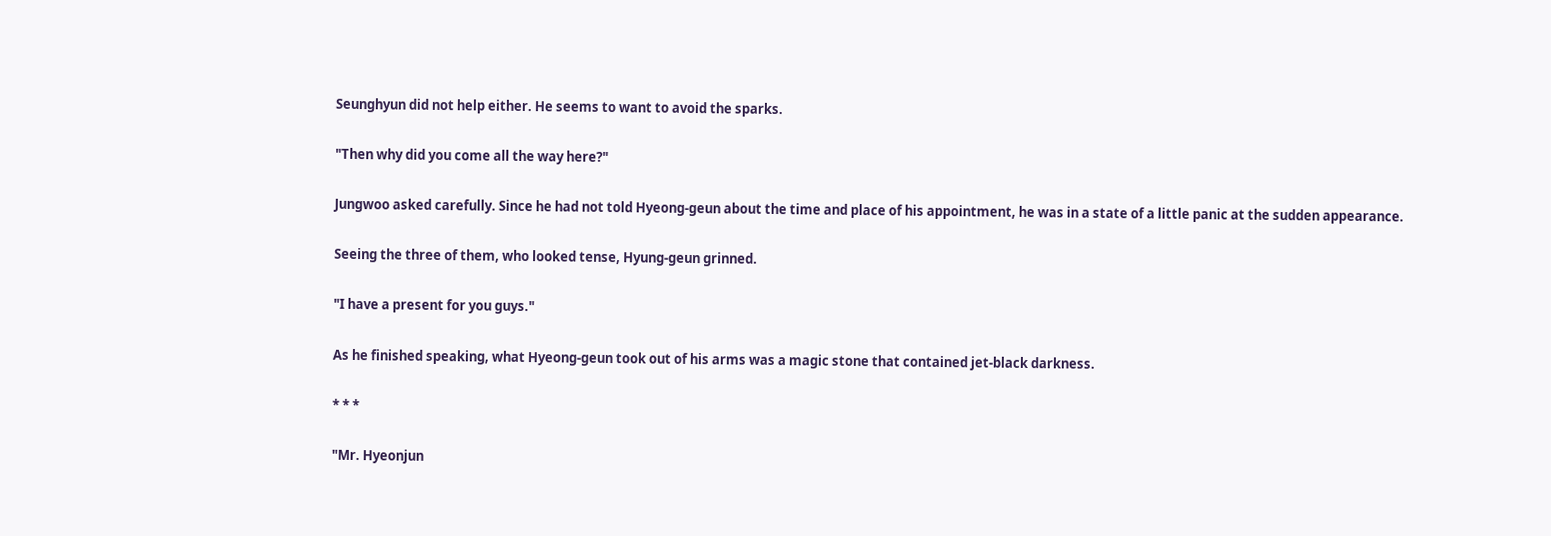Seunghyun did not help either. He seems to want to avoid the sparks.

"Then why did you come all the way here?"

Jungwoo asked carefully. Since he had not told Hyeong-geun about the time and place of his appointment, he was in a state of a little panic at the sudden appearance.

Seeing the three of them, who looked tense, Hyung-geun grinned.

"I have a present for you guys."

As he finished speaking, what Hyeong-geun took out of his arms was a magic stone that contained jet-black darkness.

* * *

"Mr. Hyeonjun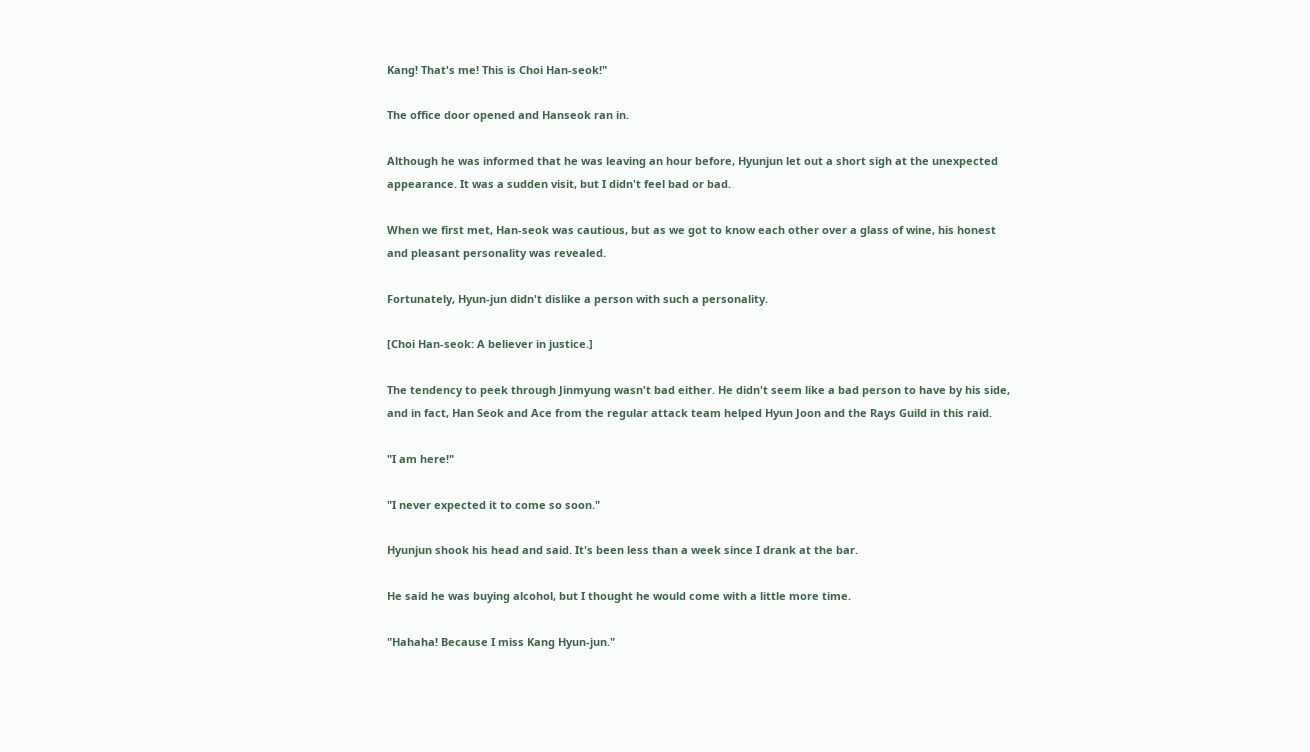Kang! That's me! This is Choi Han-seok!"

The office door opened and Hanseok ran in.

Although he was informed that he was leaving an hour before, Hyunjun let out a short sigh at the unexpected appearance. It was a sudden visit, but I didn't feel bad or bad.

When we first met, Han-seok was cautious, but as we got to know each other over a glass of wine, his honest and pleasant personality was revealed.

Fortunately, Hyun-jun didn't dislike a person with such a personality.

[Choi Han-seok: A believer in justice.]

The tendency to peek through Jinmyung wasn't bad either. He didn't seem like a bad person to have by his side, and in fact, Han Seok and Ace from the regular attack team helped Hyun Joon and the Rays Guild in this raid.

"I am here!"

"I never expected it to come so soon."

Hyunjun shook his head and said. It's been less than a week since I drank at the bar.

He said he was buying alcohol, but I thought he would come with a little more time.

"Hahaha! Because I miss Kang Hyun-jun."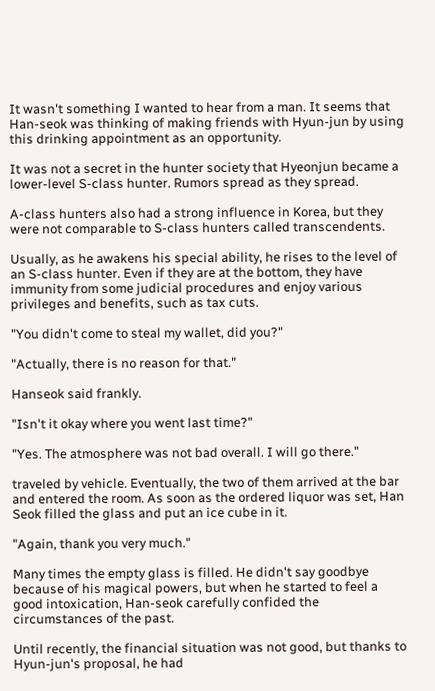It wasn't something I wanted to hear from a man. It seems that Han-seok was thinking of making friends with Hyun-jun by using this drinking appointment as an opportunity.

It was not a secret in the hunter society that Hyeonjun became a lower-level S-class hunter. Rumors spread as they spread.

A-class hunters also had a strong influence in Korea, but they were not comparable to S-class hunters called transcendents.

Usually, as he awakens his special ability, he rises to the level of an S-class hunter. Even if they are at the bottom, they have immunity from some judicial procedures and enjoy various privileges and benefits, such as tax cuts.

"You didn't come to steal my wallet, did you?"

"Actually, there is no reason for that."

Hanseok said frankly.

"Isn't it okay where you went last time?"

"Yes. The atmosphere was not bad overall. I will go there."

traveled by vehicle. Eventually, the two of them arrived at the bar and entered the room. As soon as the ordered liquor was set, Han Seok filled the glass and put an ice cube in it.

"Again, thank you very much."

Many times the empty glass is filled. He didn't say goodbye because of his magical powers, but when he started to feel a good intoxication, Han-seok carefully confided the circumstances of the past.

Until recently, the financial situation was not good, but thanks to Hyun-jun's proposal, he had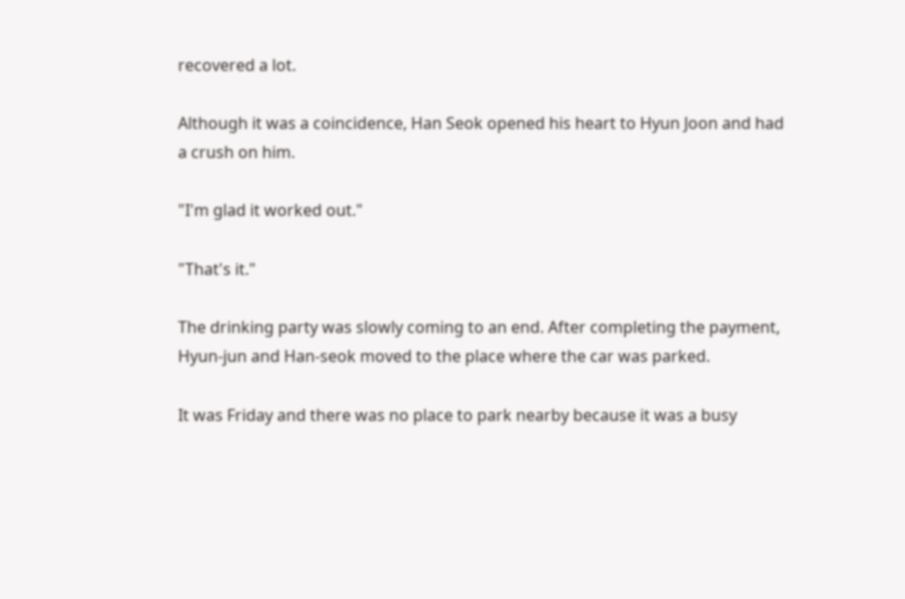recovered a lot.

Although it was a coincidence, Han Seok opened his heart to Hyun Joon and had a crush on him.

"I'm glad it worked out."

"That's it."

The drinking party was slowly coming to an end. After completing the payment, Hyun-jun and Han-seok moved to the place where the car was parked.

It was Friday and there was no place to park nearby because it was a busy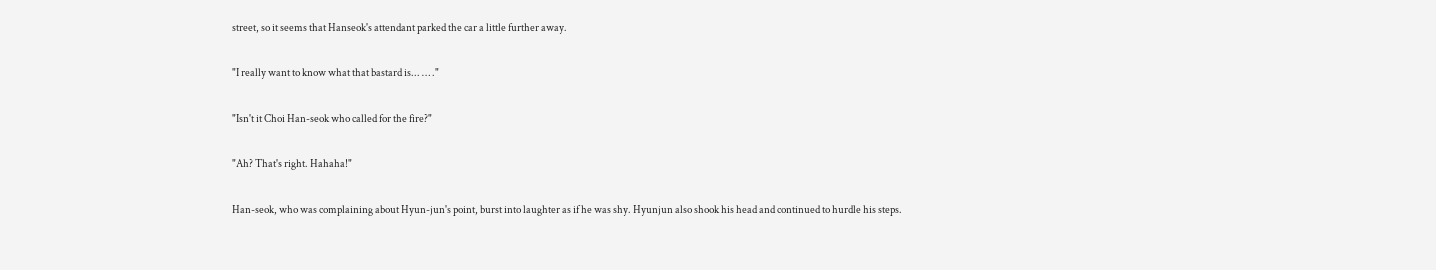street, so it seems that Hanseok's attendant parked the car a little further away.

"I really want to know what that bastard is... … ."

"Isn't it Choi Han-seok who called for the fire?"

"Ah? That's right. Hahaha!"

Han-seok, who was complaining about Hyun-jun's point, burst into laughter as if he was shy. Hyunjun also shook his head and continued to hurdle his steps.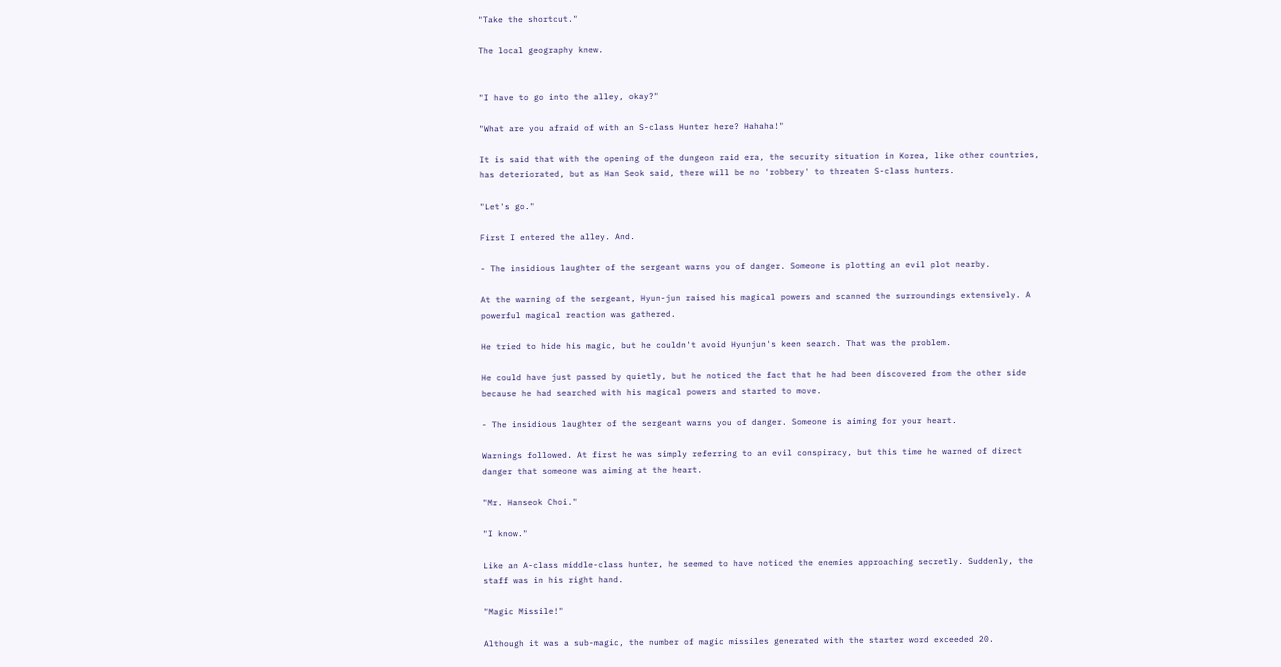"Take the shortcut."

The local geography knew.


"I have to go into the alley, okay?"

"What are you afraid of with an S-class Hunter here? Hahaha!"

It is said that with the opening of the dungeon raid era, the security situation in Korea, like other countries, has deteriorated, but as Han Seok said, there will be no 'robbery' to threaten S-class hunters.

"Let's go."

First I entered the alley. And.

- The insidious laughter of the sergeant warns you of danger. Someone is plotting an evil plot nearby.

At the warning of the sergeant, Hyun-jun raised his magical powers and scanned the surroundings extensively. A powerful magical reaction was gathered.

He tried to hide his magic, but he couldn't avoid Hyunjun's keen search. That was the problem.

He could have just passed by quietly, but he noticed the fact that he had been discovered from the other side because he had searched with his magical powers and started to move.

- The insidious laughter of the sergeant warns you of danger. Someone is aiming for your heart.

Warnings followed. At first he was simply referring to an evil conspiracy, but this time he warned of direct danger that someone was aiming at the heart.

"Mr. Hanseok Choi."

"I know."

Like an A-class middle-class hunter, he seemed to have noticed the enemies approaching secretly. Suddenly, the staff was in his right hand.

"Magic Missile!"

Although it was a sub-magic, the number of magic missiles generated with the starter word exceeded 20.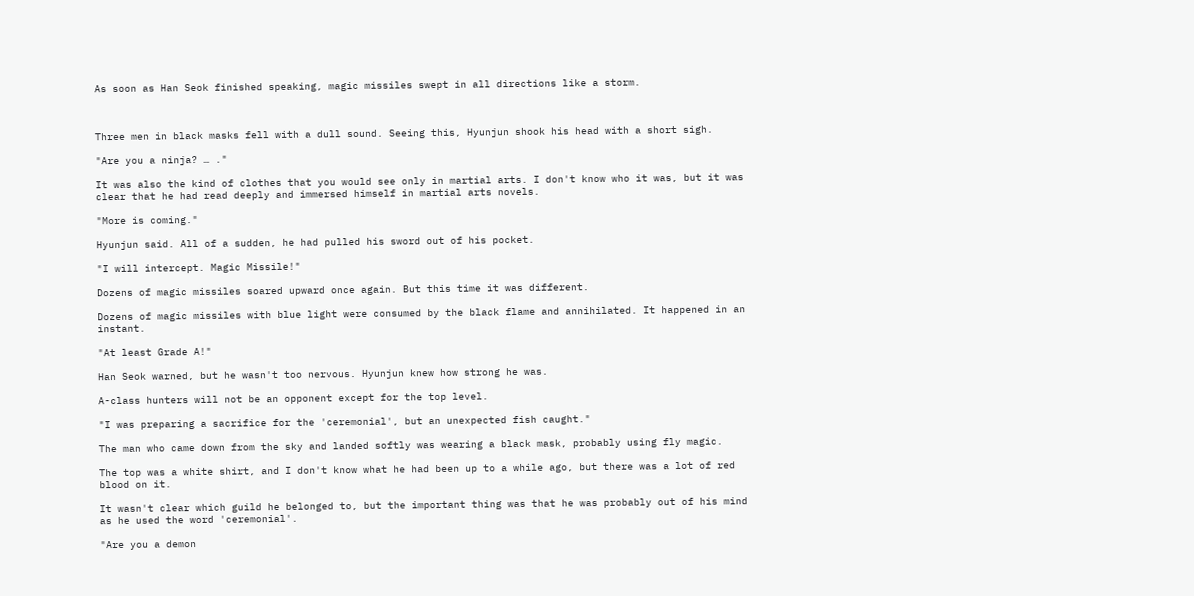As soon as Han Seok finished speaking, magic missiles swept in all directions like a storm.



Three men in black masks fell with a dull sound. Seeing this, Hyunjun shook his head with a short sigh.

"Are you a ninja? … ."

It was also the kind of clothes that you would see only in martial arts. I don't know who it was, but it was clear that he had read deeply and immersed himself in martial arts novels.

"More is coming."

Hyunjun said. All of a sudden, he had pulled his sword out of his pocket.

"I will intercept. Magic Missile!"

Dozens of magic missiles soared upward once again. But this time it was different.

Dozens of magic missiles with blue light were consumed by the black flame and annihilated. It happened in an instant.

"At least Grade A!"

Han Seok warned, but he wasn't too nervous. Hyunjun knew how strong he was.

A-class hunters will not be an opponent except for the top level.

"I was preparing a sacrifice for the 'ceremonial', but an unexpected fish caught."

The man who came down from the sky and landed softly was wearing a black mask, probably using fly magic.

The top was a white shirt, and I don't know what he had been up to a while ago, but there was a lot of red blood on it.

It wasn't clear which guild he belonged to, but the important thing was that he was probably out of his mind as he used the word 'ceremonial'.

"Are you a demon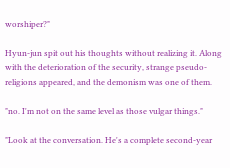worshiper?"

Hyun-jun spit out his thoughts without realizing it. Along with the deterioration of the security, strange pseudo-religions appeared, and the demonism was one of them.

"no. I'm not on the same level as those vulgar things."

"Look at the conversation. He's a complete second-year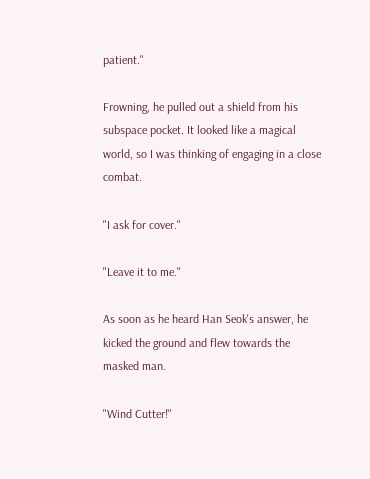patient."

Frowning, he pulled out a shield from his subspace pocket. It looked like a magical world, so I was thinking of engaging in a close combat.

"I ask for cover."

"Leave it to me."

As soon as he heard Han Seok's answer, he kicked the ground and flew towards the masked man.

"Wind Cutter!"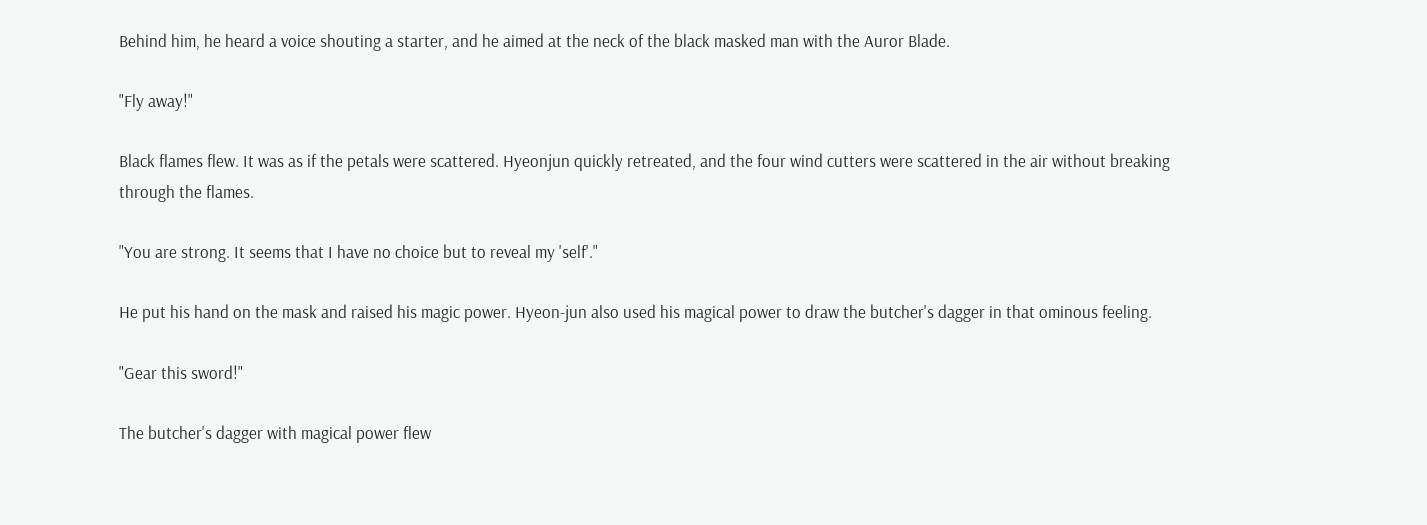Behind him, he heard a voice shouting a starter, and he aimed at the neck of the black masked man with the Auror Blade.

"Fly away!"

Black flames flew. It was as if the petals were scattered. Hyeonjun quickly retreated, and the four wind cutters were scattered in the air without breaking through the flames.

"You are strong. It seems that I have no choice but to reveal my 'self'."

He put his hand on the mask and raised his magic power. Hyeon-jun also used his magical power to draw the butcher's dagger in that ominous feeling.

"Gear this sword!"

The butcher's dagger with magical power flew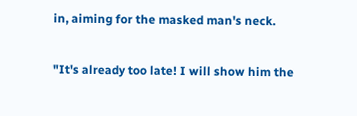in, aiming for the masked man's neck.

"It's already too late! I will show him the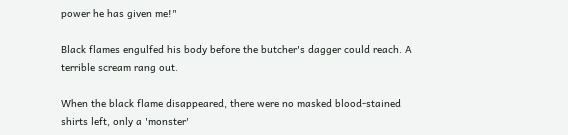power he has given me!"

Black flames engulfed his body before the butcher's dagger could reach. A terrible scream rang out.

When the black flame disappeared, there were no masked blood-stained shirts left, only a 'monster'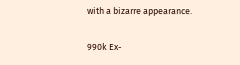with a bizarre appearance.

990k Ex-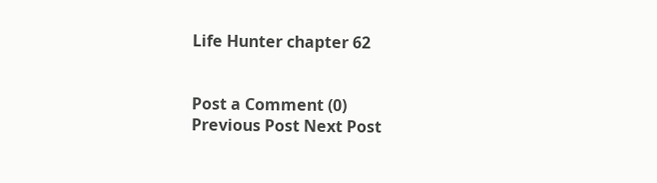Life Hunter chapter 62


Post a Comment (0)
Previous Post Next Post